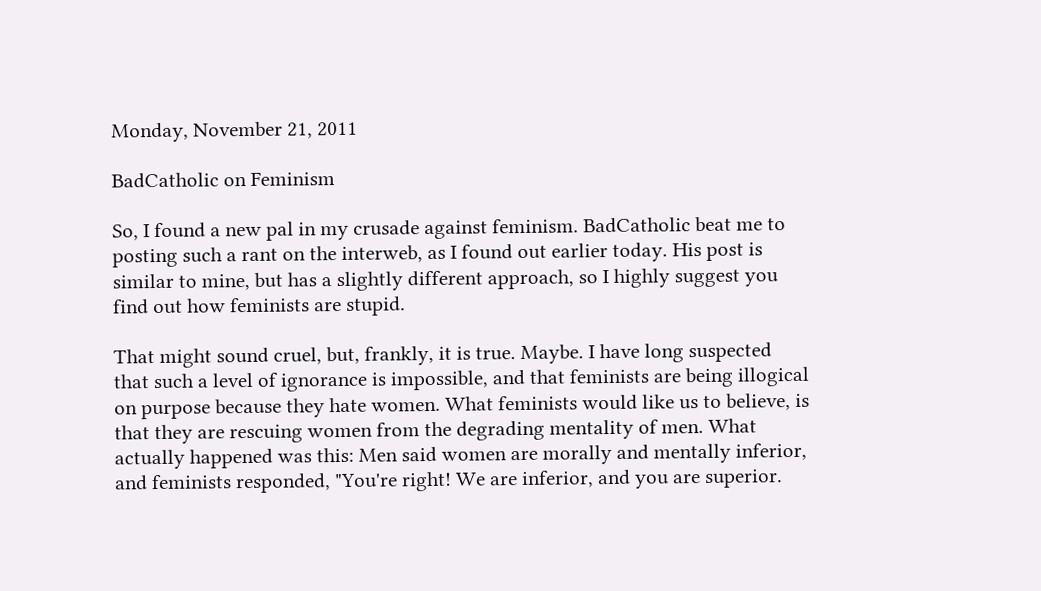Monday, November 21, 2011

BadCatholic on Feminism

So, I found a new pal in my crusade against feminism. BadCatholic beat me to posting such a rant on the interweb, as I found out earlier today. His post is similar to mine, but has a slightly different approach, so I highly suggest you find out how feminists are stupid.

That might sound cruel, but, frankly, it is true. Maybe. I have long suspected that such a level of ignorance is impossible, and that feminists are being illogical on purpose because they hate women. What feminists would like us to believe, is that they are rescuing women from the degrading mentality of men. What actually happened was this: Men said women are morally and mentally inferior, and feminists responded, "You're right! We are inferior, and you are superior.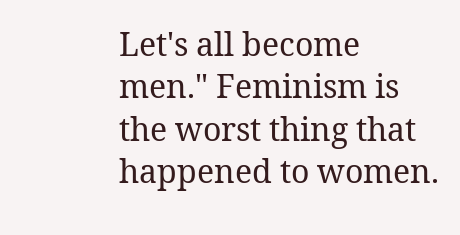Let's all become men." Feminism is the worst thing that happened to women.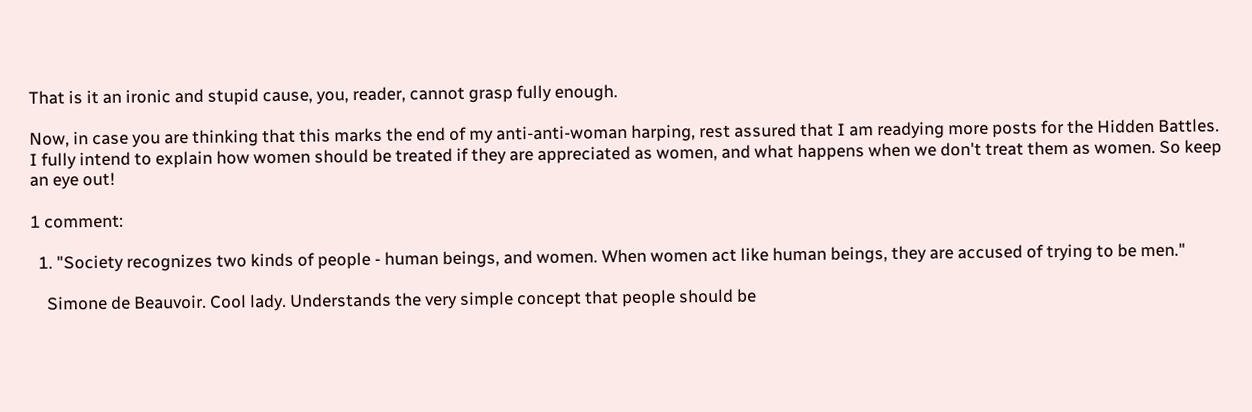That is it an ironic and stupid cause, you, reader, cannot grasp fully enough.

Now, in case you are thinking that this marks the end of my anti-anti-woman harping, rest assured that I am readying more posts for the Hidden Battles. I fully intend to explain how women should be treated if they are appreciated as women, and what happens when we don't treat them as women. So keep an eye out!

1 comment:

  1. "Society recognizes two kinds of people - human beings, and women. When women act like human beings, they are accused of trying to be men."

    Simone de Beauvoir. Cool lady. Understands the very simple concept that people should be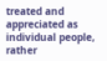treated and appreciated as individual people, rather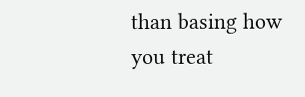than basing how you treat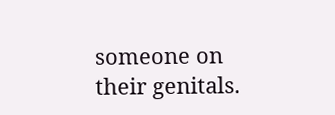someone on their genitals.